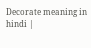Decorate meaning in hindi |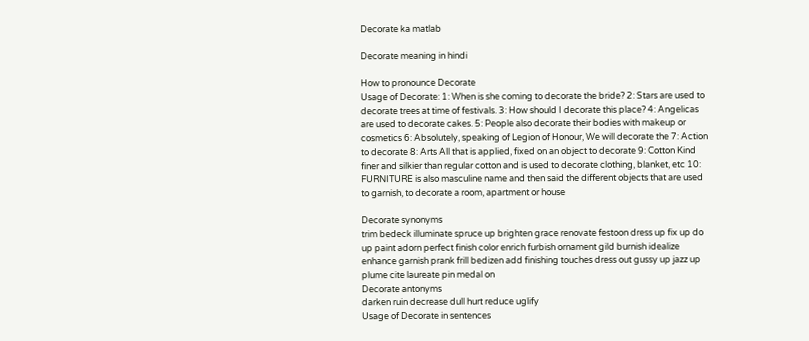Decorate ka matlab

Decorate meaning in hindi

How to pronounce Decorate
Usage of Decorate: 1: When is she coming to decorate the bride? 2: Stars are used to decorate trees at time of festivals. 3: How should I decorate this place? 4: Angelicas are used to decorate cakes. 5: People also decorate their bodies with makeup or cosmetics 6: Absolutely, speaking of Legion of Honour, We will decorate the 7: Action to decorate 8: Arts All that is applied, fixed on an object to decorate 9: Cotton Kind finer and silkier than regular cotton and is used to decorate clothing, blanket, etc 10: FURNITURE is also masculine name and then said the different objects that are used to garnish, to decorate a room, apartment or house

Decorate synonyms
trim bedeck illuminate spruce up brighten grace renovate festoon dress up fix up do up paint adorn perfect finish color enrich furbish ornament gild burnish idealize enhance garnish prank frill bedizen add finishing touches dress out gussy up jazz up plume cite laureate pin medal on
Decorate antonyms
darken ruin decrease dull hurt reduce uglify
Usage of Decorate in sentences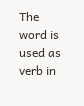The word is used as verb in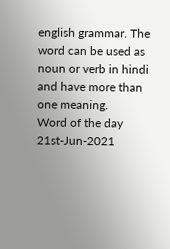english grammar. The word can be used as noun or verb in hindi and have more than one meaning.
Word of the day 21st-Jun-2021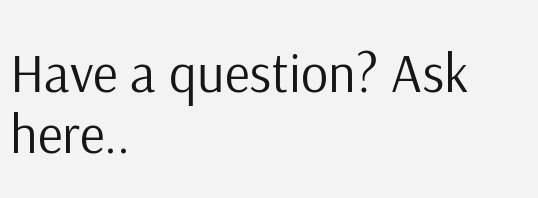Have a question? Ask here..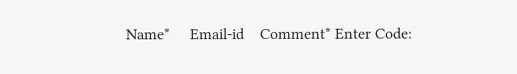Name*     Email-id    Comment* Enter Code: